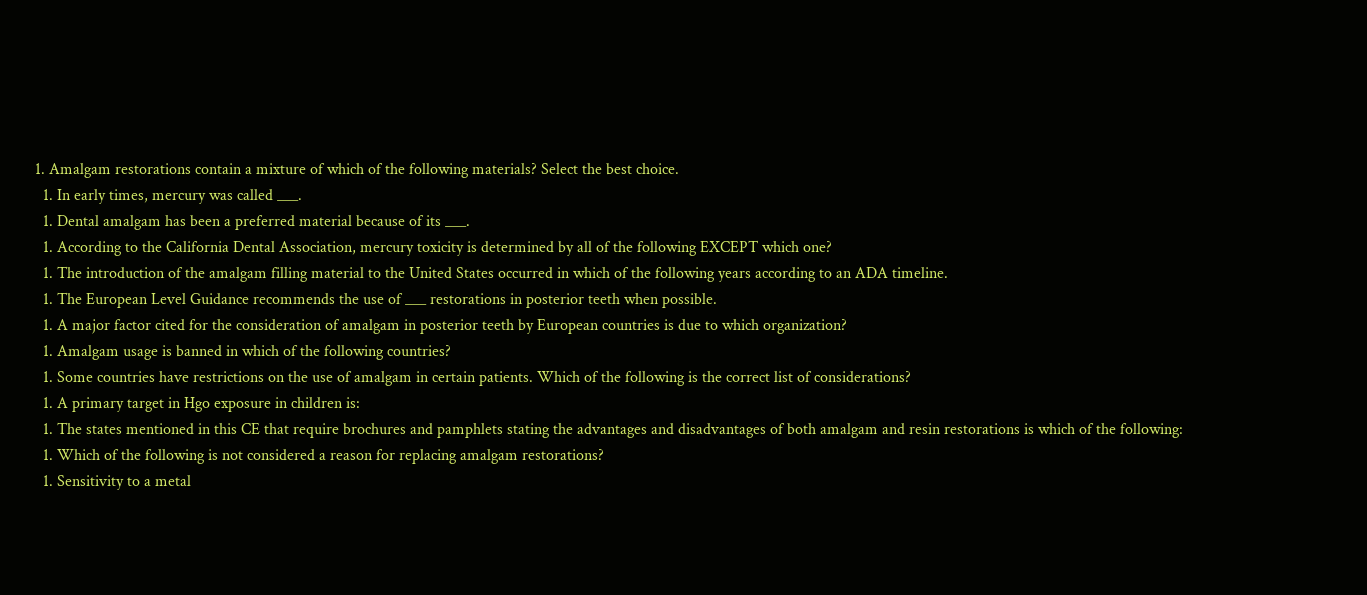1. Amalgam restorations contain a mixture of which of the following materials? Select the best choice.
  1. In early times, mercury was called ___.
  1. Dental amalgam has been a preferred material because of its ___.
  1. According to the California Dental Association, mercury toxicity is determined by all of the following EXCEPT which one?
  1. The introduction of the amalgam filling material to the United States occurred in which of the following years according to an ADA timeline.
  1. The European Level Guidance recommends the use of ___ restorations in posterior teeth when possible.
  1. A major factor cited for the consideration of amalgam in posterior teeth by European countries is due to which organization?
  1. Amalgam usage is banned in which of the following countries?
  1. Some countries have restrictions on the use of amalgam in certain patients. Which of the following is the correct list of considerations?
  1. A primary target in Hgo exposure in children is:
  1. The states mentioned in this CE that require brochures and pamphlets stating the advantages and disadvantages of both amalgam and resin restorations is which of the following:
  1. Which of the following is not considered a reason for replacing amalgam restorations?
  1. Sensitivity to a metal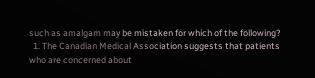such as amalgam may be mistaken for which of the following?
  1. The Canadian Medical Association suggests that patients who are concerned about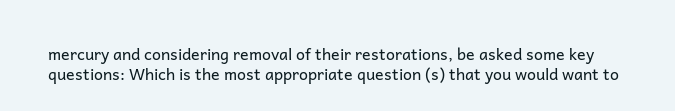mercury and considering removal of their restorations, be asked some key questions: Which is the most appropriate question (s) that you would want to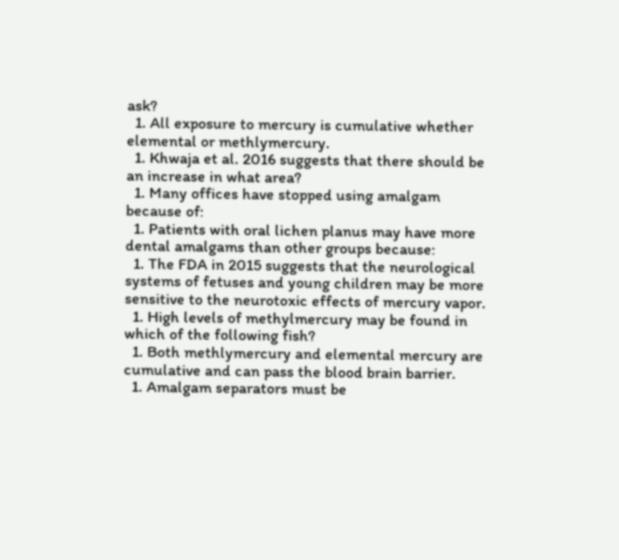ask?
  1. All exposure to mercury is cumulative whether elemental or methlymercury.
  1. Khwaja et al. 2016 suggests that there should be an increase in what area?
  1. Many offices have stopped using amalgam because of:
  1. Patients with oral lichen planus may have more dental amalgams than other groups because:
  1. The FDA in 2015 suggests that the neurological systems of fetuses and young children may be more sensitive to the neurotoxic effects of mercury vapor.
  1. High levels of methylmercury may be found in which of the following fish?
  1. Both methlymercury and elemental mercury are cumulative and can pass the blood brain barrier.
  1. Amalgam separators must be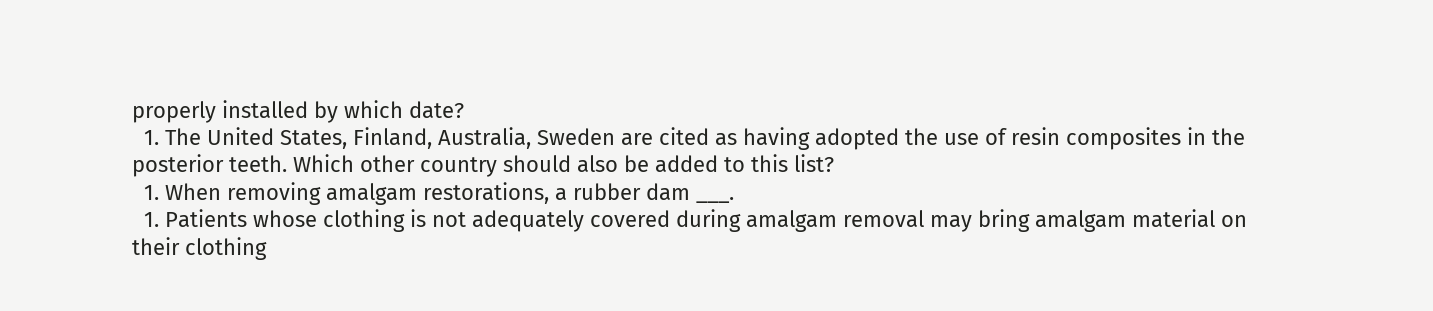properly installed by which date?
  1. The United States, Finland, Australia, Sweden are cited as having adopted the use of resin composites in the posterior teeth. Which other country should also be added to this list?
  1. When removing amalgam restorations, a rubber dam ___.
  1. Patients whose clothing is not adequately covered during amalgam removal may bring amalgam material on their clothing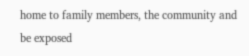home to family members, the community and be exposed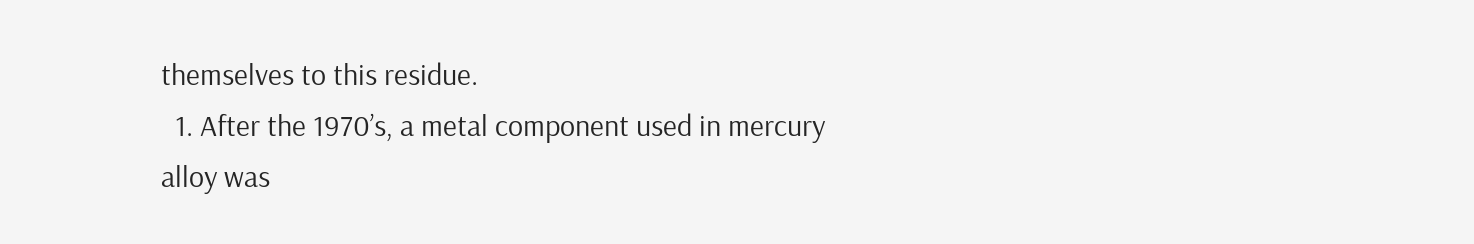themselves to this residue.
  1. After the 1970’s, a metal component used in mercury alloy was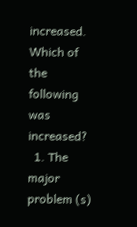increased. Which of the following was increased?
  1. The major problem (s)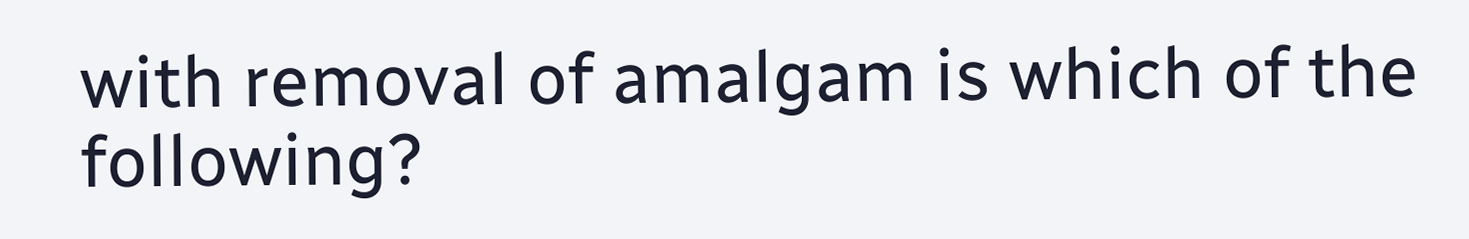with removal of amalgam is which of the following?